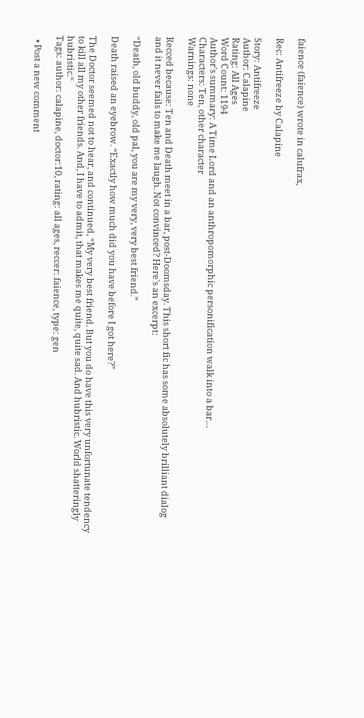faience (faience) wrote in calufrax,

Rec: Antifreeze by Calapine

Story: Antifreeze
Author: Calapine
Rating: All Ages
Word Count: 1194
Author's summary: A Time Lord and an anthropomorphic personification walk into a bar…
Characters: Ten, other character
Warnings: none

Recced because: Ten and Death meet in a bar, post-Doomsday. This short fic has some absolutely brilliant dialog and it never fails to make me laugh. Not convinced? Here's an excerpt:

“Death, old buddy, old pal, you are my very, very best friend.”

Death raised an eyebrow. “Exactly how much did you have before I got here?”

The Doctor seemed not to hear, and continued, “My very best friend. But you do have this very unfortunate tendency to kill all my other friends. And, I have to admit, that makes me quite, quite sad. And hubristic. World shatteringly hubristic.“
Tags: author: calapine, doctor:10, rating: all ages, reccer: faience, type: gen

  • Post a new comment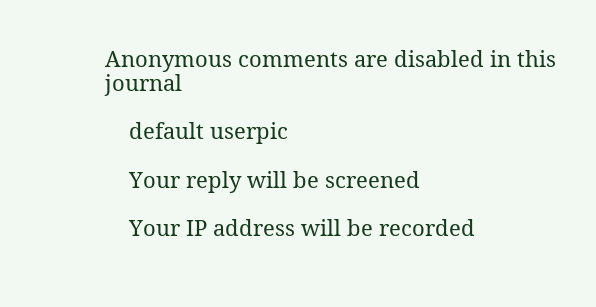Anonymous comments are disabled in this journal

    default userpic

    Your reply will be screened

    Your IP address will be recorded